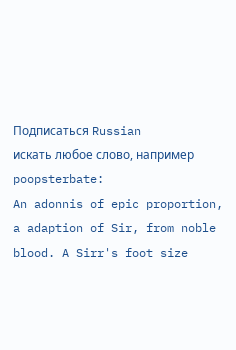Подписаться Russian
искать любое слово, например poopsterbate:
An adonnis of epic proportion, a adaption of Sir, from noble blood. A Sirr's foot size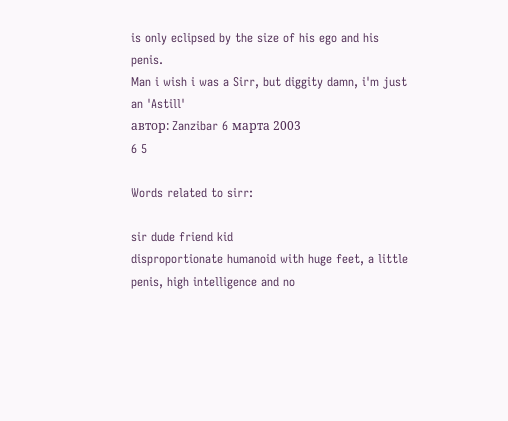is only eclipsed by the size of his ego and his penis.
Man i wish i was a Sirr, but diggity damn, i'm just an 'Astill'
автор: Zanzibar 6 марта 2003
6 5

Words related to sirr:

sir dude friend kid
disproportionate humanoid with huge feet, a little penis, high intelligence and no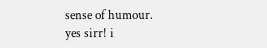sense of humour.
yes sirr! i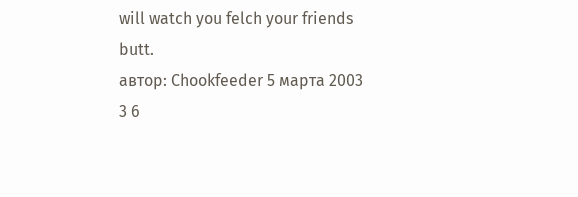will watch you felch your friends butt.
автор: Chookfeeder 5 марта 2003
3 6